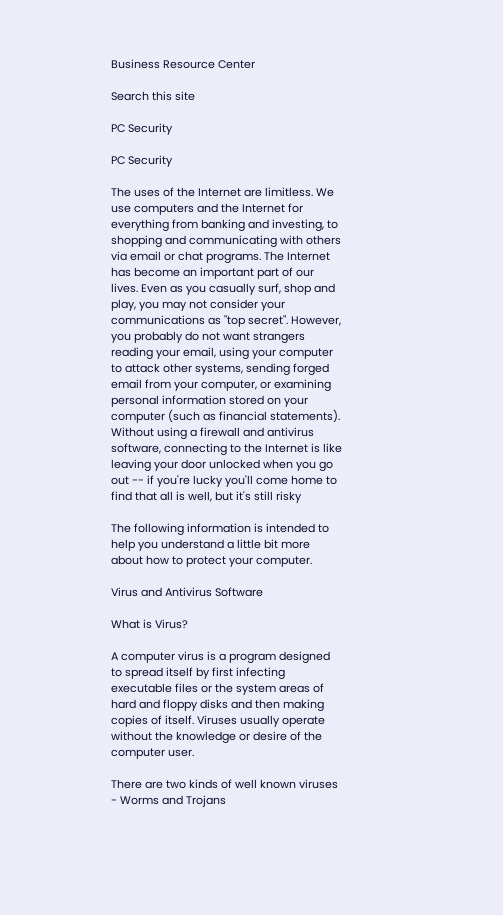Business Resource Center

Search this site

PC Security

PC Security

The uses of the Internet are limitless. We use computers and the Internet for everything from banking and investing, to shopping and communicating with others via email or chat programs. The Internet has become an important part of our lives. Even as you casually surf, shop and play, you may not consider your communications as "top secret". However, you probably do not want strangers reading your email, using your computer to attack other systems, sending forged email from your computer, or examining personal information stored on your computer (such as financial statements). Without using a firewall and antivirus software, connecting to the Internet is like leaving your door unlocked when you go out -- if you're lucky you'll come home to find that all is well, but it's still risky

The following information is intended to help you understand a little bit more about how to protect your computer.

Virus and Antivirus Software

What is Virus?

A computer virus is a program designed to spread itself by first infecting executable files or the system areas of hard and floppy disks and then making copies of itself. Viruses usually operate without the knowledge or desire of the computer user.

There are two kinds of well known viruses - Worms and Trojans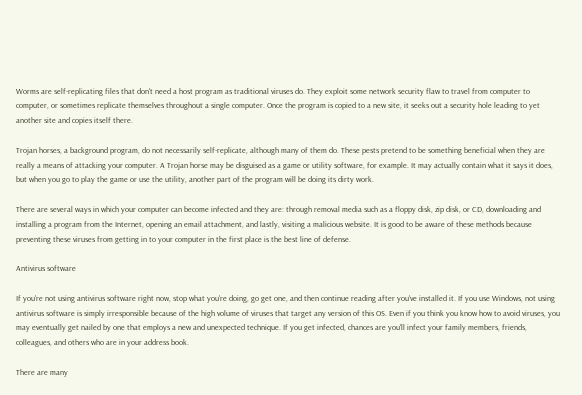Worms are self-replicating files that don't need a host program as traditional viruses do. They exploit some network security flaw to travel from computer to computer, or sometimes replicate themselves throughout a single computer. Once the program is copied to a new site, it seeks out a security hole leading to yet another site and copies itself there.

Trojan horses, a background program, do not necessarily self-replicate, although many of them do. These pests pretend to be something beneficial when they are really a means of attacking your computer. A Trojan horse may be disguised as a game or utility software, for example. It may actually contain what it says it does, but when you go to play the game or use the utility, another part of the program will be doing its dirty work.

There are several ways in which your computer can become infected and they are: through removal media such as a floppy disk, zip disk, or CD, downloading and installing a program from the Internet, opening an email attachment, and lastly, visiting a malicious website. It is good to be aware of these methods because preventing these viruses from getting in to your computer in the first place is the best line of defense.

Antivirus software

If you're not using antivirus software right now, stop what you're doing, go get one, and then continue reading after you've installed it. If you use Windows, not using antivirus software is simply irresponsible because of the high volume of viruses that target any version of this OS. Even if you think you know how to avoid viruses, you may eventually get nailed by one that employs a new and unexpected technique. If you get infected, chances are you'll infect your family members, friends, colleagues, and others who are in your address book.

There are many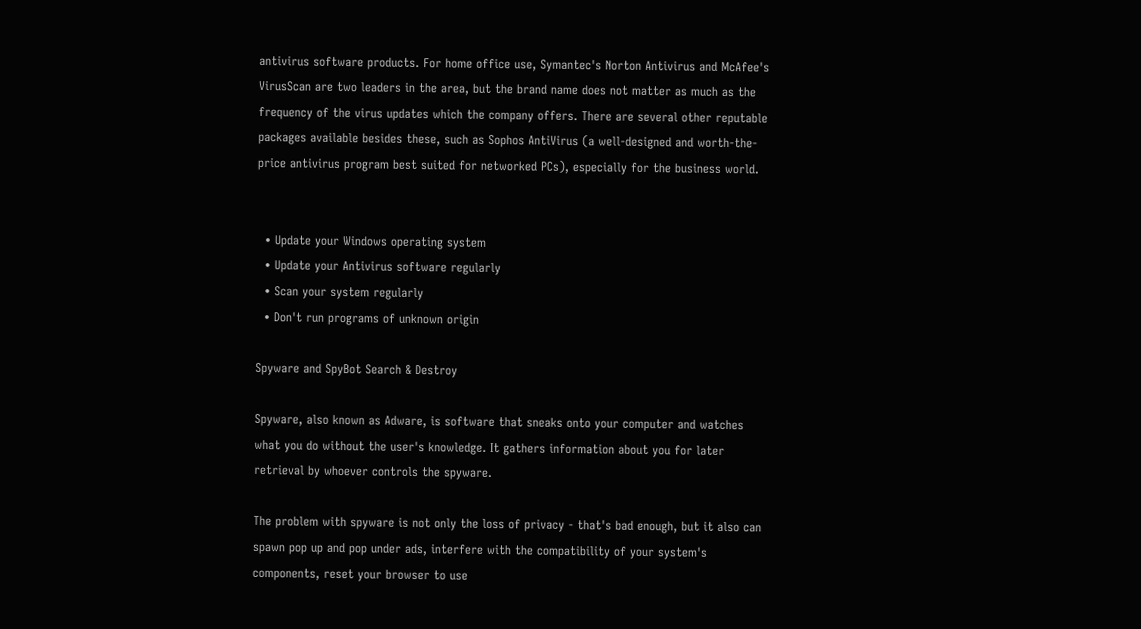antivirus software products. For home office use, Symantec's Norton Antivirus and McAfee's VirusScan are two leaders in the area, but the brand name does not matter as much as the frequency of the virus updates which the company offers. There are several other reputable packages available besides these, such as Sophos AntiVirus (a well-designed and worth-the-price antivirus program best suited for networked PCs), especially for the business world.


  • Update your Windows operating system
  • Update your Antivirus software regularly
  • Scan your system regularly
  • Don't run programs of unknown origin

Spyware and SpyBot Search & Destroy

Spyware, also known as Adware, is software that sneaks onto your computer and watches what you do without the user's knowledge. It gathers information about you for later retrieval by whoever controls the spyware.

The problem with spyware is not only the loss of privacy - that's bad enough, but it also can spawn pop up and pop under ads, interfere with the compatibility of your system's components, reset your browser to use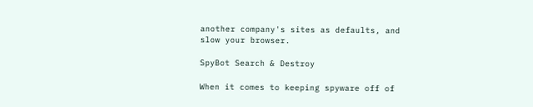another company's sites as defaults, and slow your browser.

SpyBot Search & Destroy

When it comes to keeping spyware off of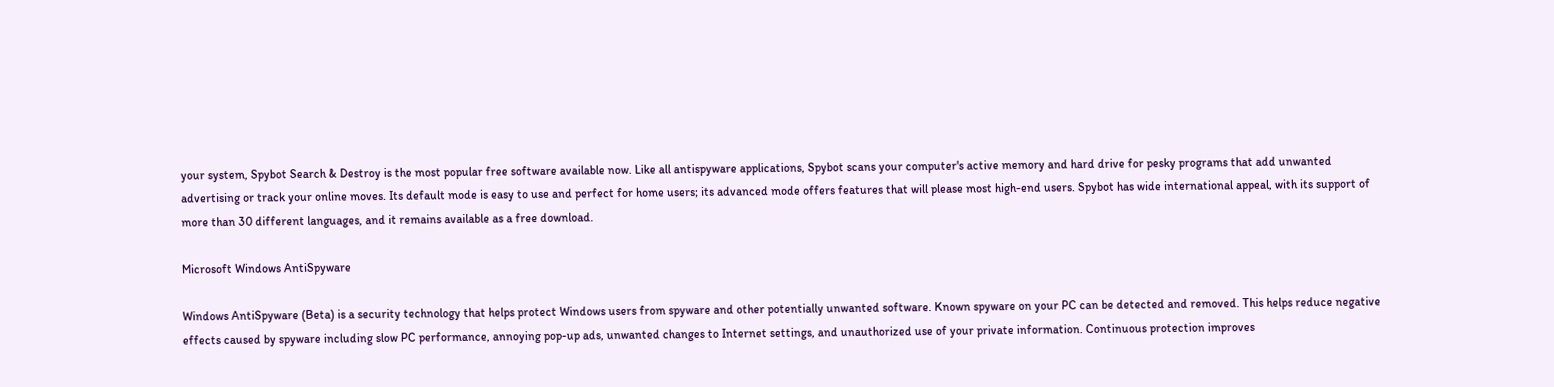your system, Spybot Search & Destroy is the most popular free software available now. Like all antispyware applications, Spybot scans your computer's active memory and hard drive for pesky programs that add unwanted advertising or track your online moves. Its default mode is easy to use and perfect for home users; its advanced mode offers features that will please most high-end users. Spybot has wide international appeal, with its support of more than 30 different languages, and it remains available as a free download.

Microsoft Windows AntiSpyware

Windows AntiSpyware (Beta) is a security technology that helps protect Windows users from spyware and other potentially unwanted software. Known spyware on your PC can be detected and removed. This helps reduce negative effects caused by spyware including slow PC performance, annoying pop-up ads, unwanted changes to Internet settings, and unauthorized use of your private information. Continuous protection improves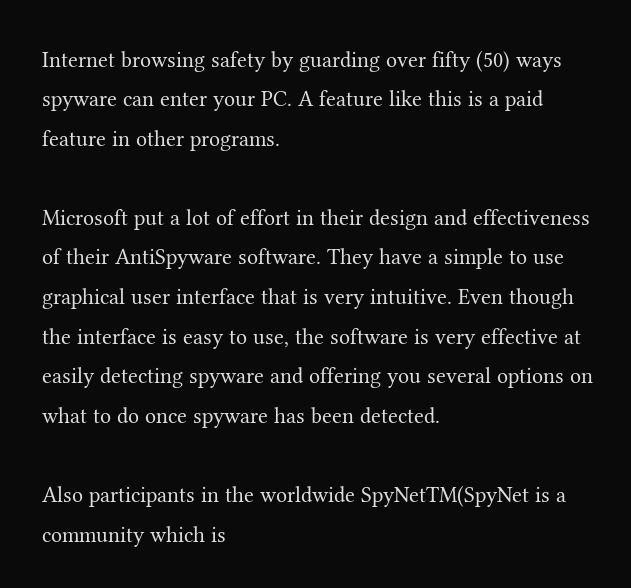Internet browsing safety by guarding over fifty (50) ways spyware can enter your PC. A feature like this is a paid feature in other programs.

Microsoft put a lot of effort in their design and effectiveness of their AntiSpyware software. They have a simple to use graphical user interface that is very intuitive. Even though the interface is easy to use, the software is very effective at easily detecting spyware and offering you several options on what to do once spyware has been detected.

Also participants in the worldwide SpyNetTM(SpyNet is a community which is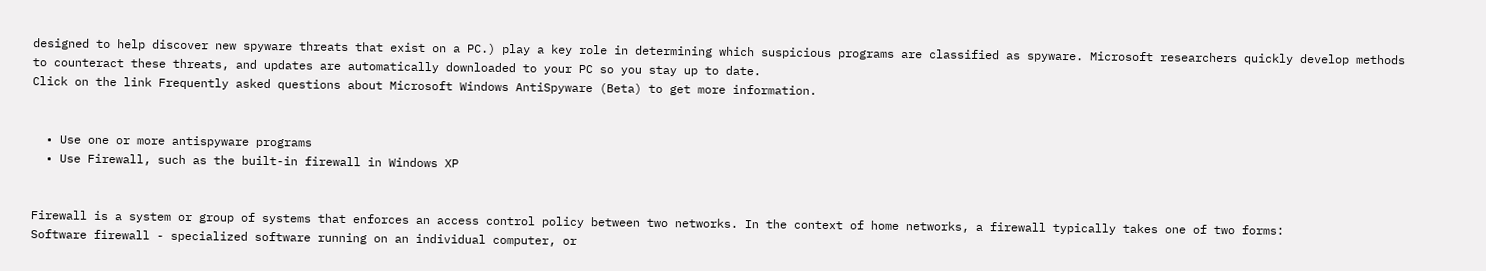designed to help discover new spyware threats that exist on a PC.) play a key role in determining which suspicious programs are classified as spyware. Microsoft researchers quickly develop methods to counteract these threats, and updates are automatically downloaded to your PC so you stay up to date.
Click on the link Frequently asked questions about Microsoft Windows AntiSpyware (Beta) to get more information.


  • Use one or more antispyware programs
  • Use Firewall, such as the built-in firewall in Windows XP


Firewall is a system or group of systems that enforces an access control policy between two networks. In the context of home networks, a firewall typically takes one of two forms:
Software firewall - specialized software running on an individual computer, or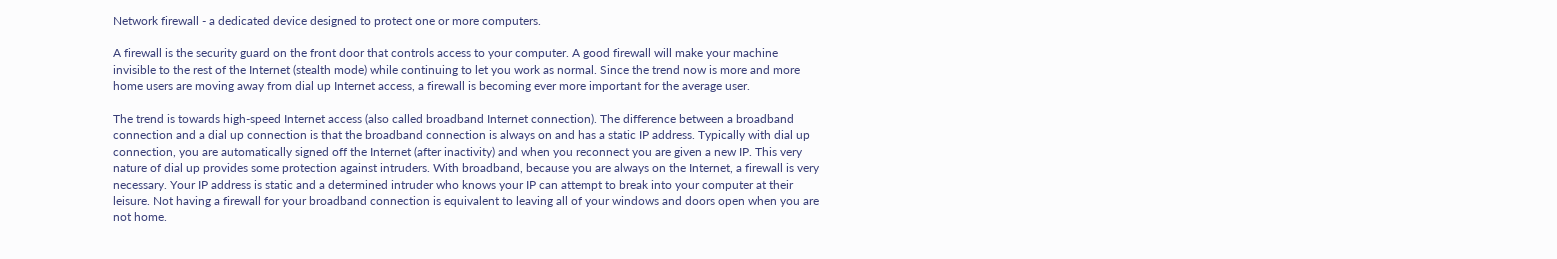Network firewall - a dedicated device designed to protect one or more computers.

A firewall is the security guard on the front door that controls access to your computer. A good firewall will make your machine invisible to the rest of the Internet (stealth mode) while continuing to let you work as normal. Since the trend now is more and more home users are moving away from dial up Internet access, a firewall is becoming ever more important for the average user.

The trend is towards high-speed Internet access (also called broadband Internet connection). The difference between a broadband connection and a dial up connection is that the broadband connection is always on and has a static IP address. Typically with dial up connection, you are automatically signed off the Internet (after inactivity) and when you reconnect you are given a new IP. This very nature of dial up provides some protection against intruders. With broadband, because you are always on the Internet, a firewall is very necessary. Your IP address is static and a determined intruder who knows your IP can attempt to break into your computer at their leisure. Not having a firewall for your broadband connection is equivalent to leaving all of your windows and doors open when you are not home.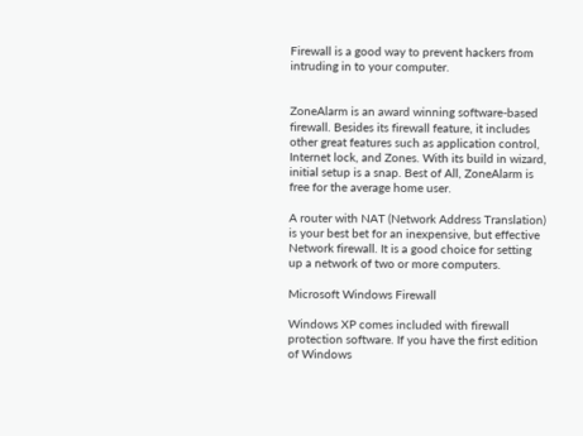Firewall is a good way to prevent hackers from intruding in to your computer.


ZoneAlarm is an award winning software-based firewall. Besides its firewall feature, it includes other great features such as application control, Internet lock, and Zones. With its build in wizard, initial setup is a snap. Best of All, ZoneAlarm is free for the average home user.

A router with NAT (Network Address Translation) is your best bet for an inexpensive, but effective Network firewall. It is a good choice for setting up a network of two or more computers.

Microsoft Windows Firewall

Windows XP comes included with firewall protection software. If you have the first edition of Windows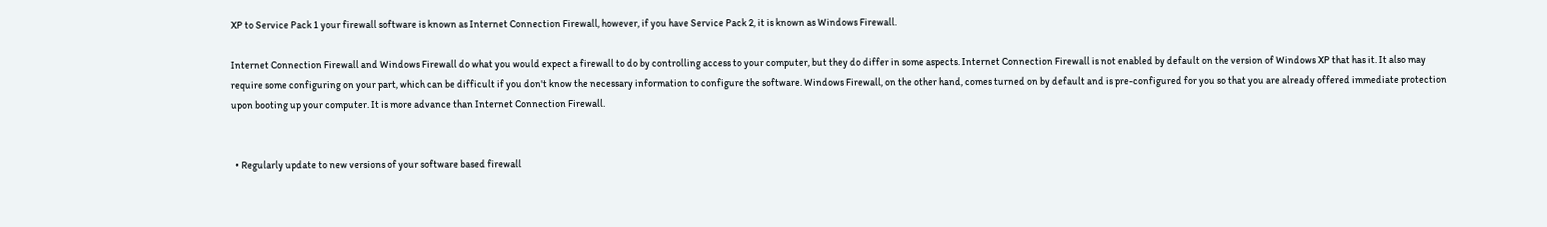XP to Service Pack 1 your firewall software is known as Internet Connection Firewall, however, if you have Service Pack 2, it is known as Windows Firewall.

Internet Connection Firewall and Windows Firewall do what you would expect a firewall to do by controlling access to your computer, but they do differ in some aspects. Internet Connection Firewall is not enabled by default on the version of Windows XP that has it. It also may require some configuring on your part, which can be difficult if you don't know the necessary information to configure the software. Windows Firewall, on the other hand, comes turned on by default and is pre-configured for you so that you are already offered immediate protection upon booting up your computer. It is more advance than Internet Connection Firewall.


  • Regularly update to new versions of your software based firewall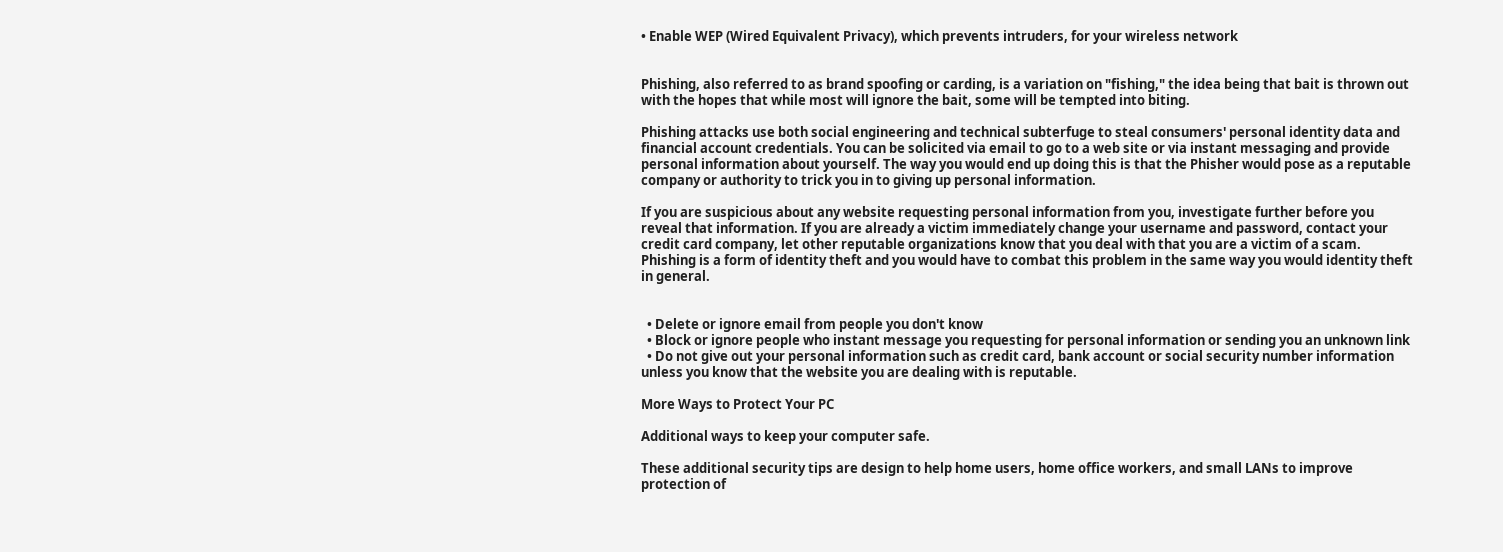• Enable WEP (Wired Equivalent Privacy), which prevents intruders, for your wireless network


Phishing, also referred to as brand spoofing or carding, is a variation on "fishing," the idea being that bait is thrown out with the hopes that while most will ignore the bait, some will be tempted into biting.

Phishing attacks use both social engineering and technical subterfuge to steal consumers' personal identity data and financial account credentials. You can be solicited via email to go to a web site or via instant messaging and provide personal information about yourself. The way you would end up doing this is that the Phisher would pose as a reputable company or authority to trick you in to giving up personal information.

If you are suspicious about any website requesting personal information from you, investigate further before you reveal that information. If you are already a victim immediately change your username and password, contact your credit card company, let other reputable organizations know that you deal with that you are a victim of a scam. Phishing is a form of identity theft and you would have to combat this problem in the same way you would identity theft in general.


  • Delete or ignore email from people you don't know
  • Block or ignore people who instant message you requesting for personal information or sending you an unknown link
  • Do not give out your personal information such as credit card, bank account or social security number information unless you know that the website you are dealing with is reputable.

More Ways to Protect Your PC

Additional ways to keep your computer safe.

These additional security tips are design to help home users, home office workers, and small LANs to improve protection of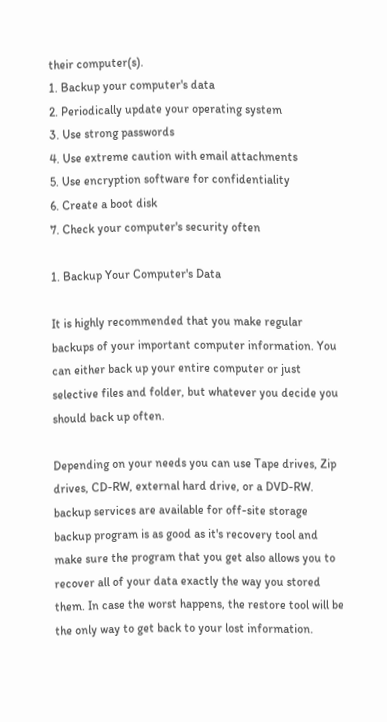their computer(s).
1. Backup your computer's data
2. Periodically update your operating system
3. Use strong passwords
4. Use extreme caution with email attachments
5. Use encryption software for confidentiality
6. Create a boot disk
7. Check your computer's security often

1. Backup Your Computer's Data

It is highly recommended that you make regular backups of your important computer information. You can either back up your entire computer or just selective files and folder, but whatever you decide you should back up often.

Depending on your needs you can use Tape drives, Zip drives, CD-RW, external hard drive, or a DVD-RW. backup services are available for off-site storage backup program is as good as it's recovery tool and make sure the program that you get also allows you to recover all of your data exactly the way you stored them. In case the worst happens, the restore tool will be the only way to get back to your lost information.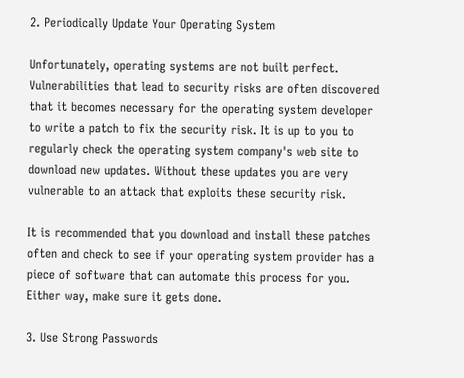2. Periodically Update Your Operating System

Unfortunately, operating systems are not built perfect. Vulnerabilities that lead to security risks are often discovered that it becomes necessary for the operating system developer to write a patch to fix the security risk. It is up to you to regularly check the operating system company's web site to download new updates. Without these updates you are very vulnerable to an attack that exploits these security risk.

It is recommended that you download and install these patches often and check to see if your operating system provider has a piece of software that can automate this process for you. Either way, make sure it gets done.

3. Use Strong Passwords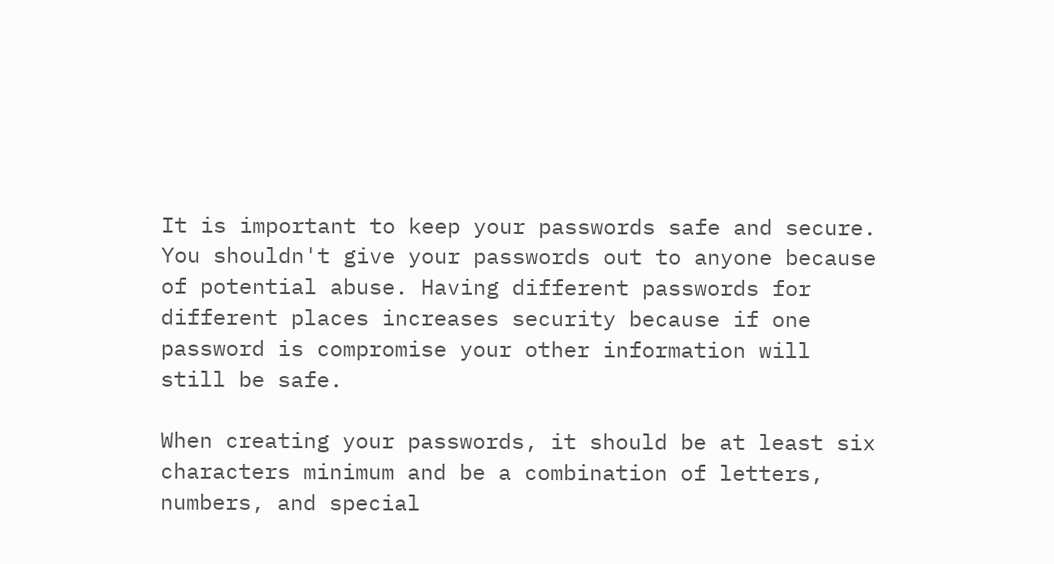It is important to keep your passwords safe and secure. You shouldn't give your passwords out to anyone because of potential abuse. Having different passwords for different places increases security because if one password is compromise your other information will still be safe.

When creating your passwords, it should be at least six characters minimum and be a combination of letters, numbers, and special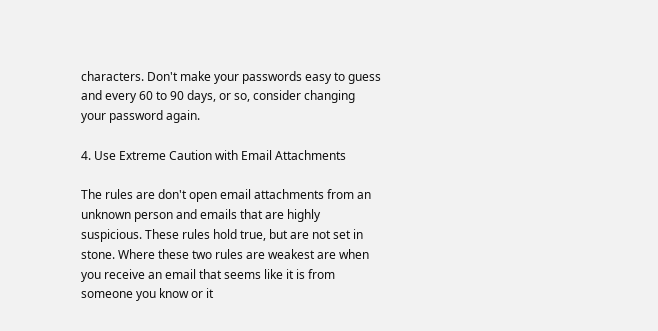characters. Don't make your passwords easy to guess and every 60 to 90 days, or so, consider changing your password again.

4. Use Extreme Caution with Email Attachments

The rules are don't open email attachments from an unknown person and emails that are highly suspicious. These rules hold true, but are not set in stone. Where these two rules are weakest are when you receive an email that seems like it is from someone you know or it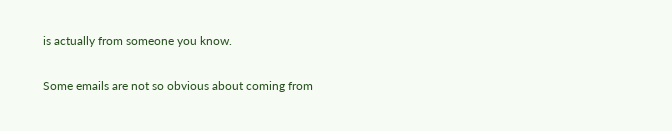is actually from someone you know.

Some emails are not so obvious about coming from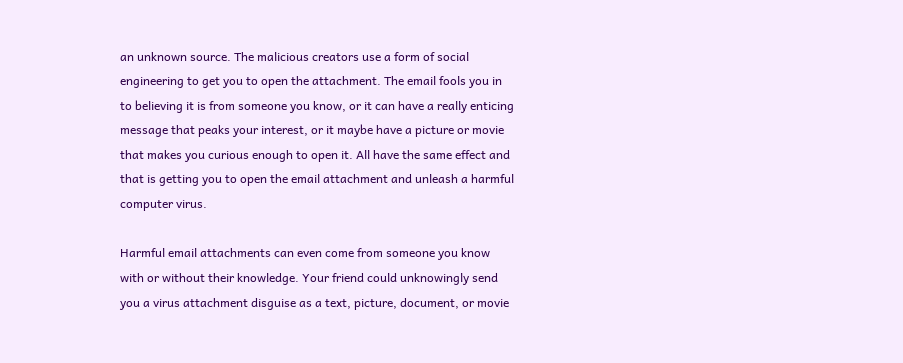an unknown source. The malicious creators use a form of social engineering to get you to open the attachment. The email fools you in to believing it is from someone you know, or it can have a really enticing message that peaks your interest, or it maybe have a picture or movie that makes you curious enough to open it. All have the same effect and that is getting you to open the email attachment and unleash a harmful computer virus.

Harmful email attachments can even come from someone you know with or without their knowledge. Your friend could unknowingly send you a virus attachment disguise as a text, picture, document, or movie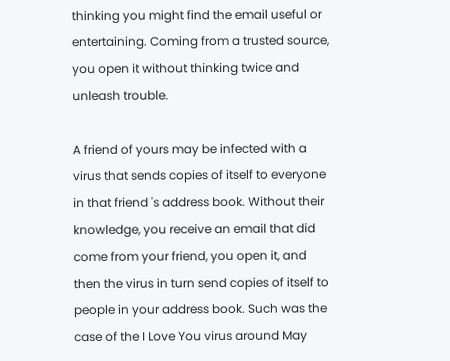thinking you might find the email useful or entertaining. Coming from a trusted source, you open it without thinking twice and unleash trouble.

A friend of yours may be infected with a virus that sends copies of itself to everyone in that friend 's address book. Without their knowledge, you receive an email that did come from your friend, you open it, and then the virus in turn send copies of itself to people in your address book. Such was the case of the I Love You virus around May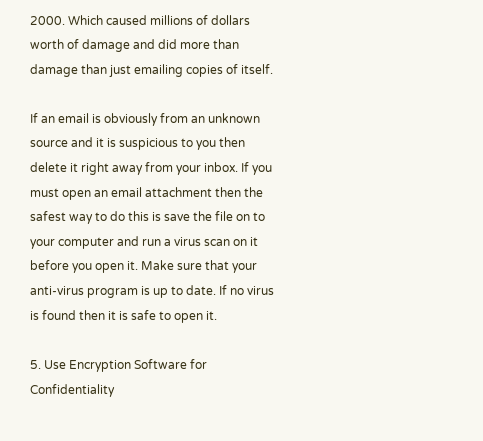2000. Which caused millions of dollars worth of damage and did more than damage than just emailing copies of itself.

If an email is obviously from an unknown source and it is suspicious to you then delete it right away from your inbox. If you must open an email attachment then the safest way to do this is save the file on to your computer and run a virus scan on it before you open it. Make sure that your anti-virus program is up to date. If no virus is found then it is safe to open it.

5. Use Encryption Software for Confidentiality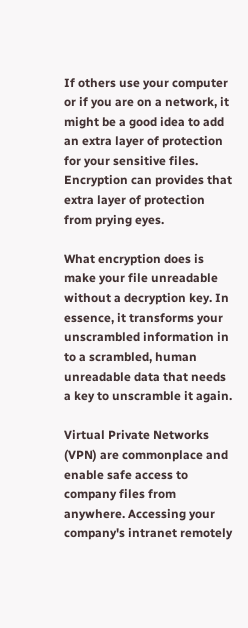If others use your computer or if you are on a network, it might be a good idea to add an extra layer of protection for your sensitive files. Encryption can provides that extra layer of protection from prying eyes.

What encryption does is make your file unreadable without a decryption key. In essence, it transforms your unscrambled information in to a scrambled, human unreadable data that needs a key to unscramble it again.

Virtual Private Networks (VPN) are commonplace and enable safe access to company files from anywhere. Accessing your company's intranet remotely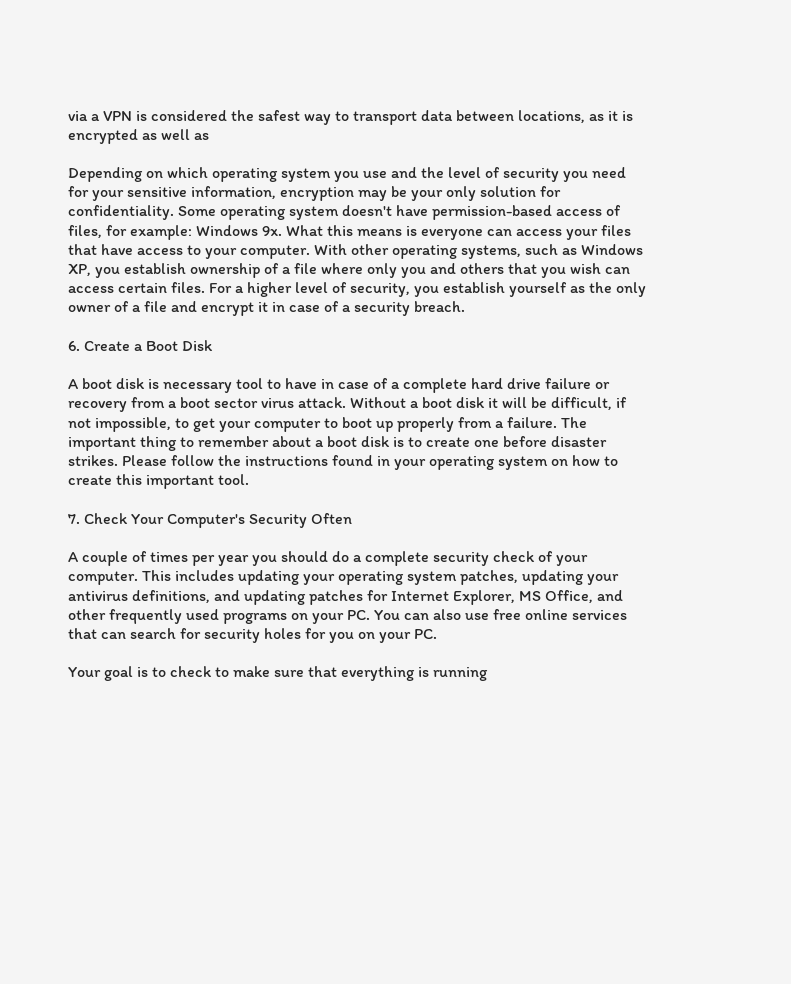via a VPN is considered the safest way to transport data between locations, as it is encrypted as well as

Depending on which operating system you use and the level of security you need for your sensitive information, encryption may be your only solution for confidentiality. Some operating system doesn't have permission-based access of files, for example: Windows 9x. What this means is everyone can access your files that have access to your computer. With other operating systems, such as Windows XP, you establish ownership of a file where only you and others that you wish can access certain files. For a higher level of security, you establish yourself as the only owner of a file and encrypt it in case of a security breach.

6. Create a Boot Disk

A boot disk is necessary tool to have in case of a complete hard drive failure or recovery from a boot sector virus attack. Without a boot disk it will be difficult, if not impossible, to get your computer to boot up properly from a failure. The important thing to remember about a boot disk is to create one before disaster strikes. Please follow the instructions found in your operating system on how to create this important tool.

7. Check Your Computer's Security Often

A couple of times per year you should do a complete security check of your computer. This includes updating your operating system patches, updating your antivirus definitions, and updating patches for Internet Explorer, MS Office, and other frequently used programs on your PC. You can also use free online services that can search for security holes for you on your PC.

Your goal is to check to make sure that everything is running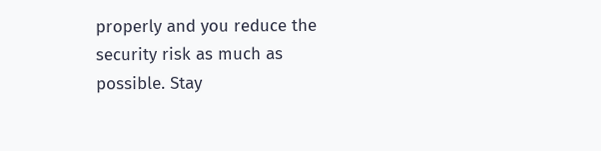properly and you reduce the security risk as much as possible. Stay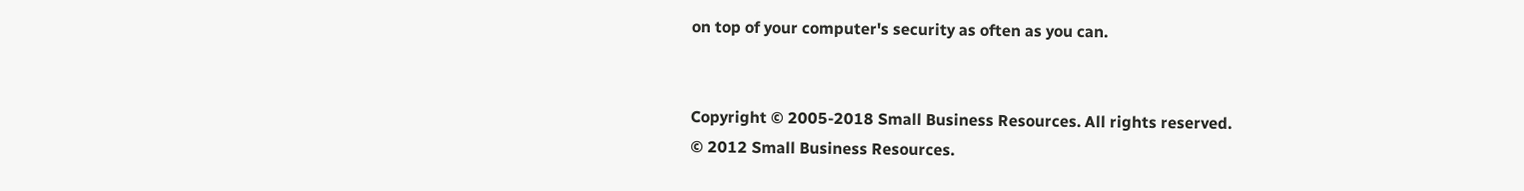on top of your computer's security as often as you can.


Copyright © 2005-2018 Small Business Resources. All rights reserved.
© 2012 Small Business Resources.